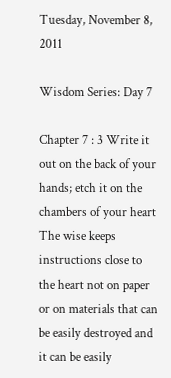Tuesday, November 8, 2011

Wisdom Series: Day 7

Chapter 7 : 3 Write it out on the back of your hands; etch it on the chambers of your heart
The wise keeps instructions close to the heart not on paper or on materials that can be easily destroyed and it can be easily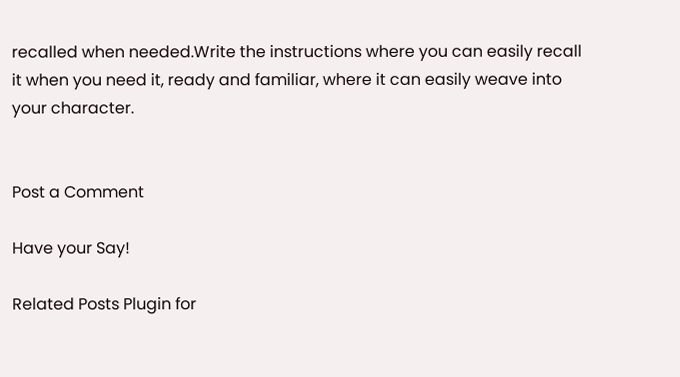recalled when needed.Write the instructions where you can easily recall it when you need it, ready and familiar, where it can easily weave into your character.


Post a Comment

Have your Say!

Related Posts Plugin for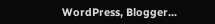WordPress, Blogger...